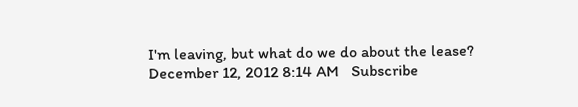I'm leaving, but what do we do about the lease?
December 12, 2012 8:14 AM   Subscribe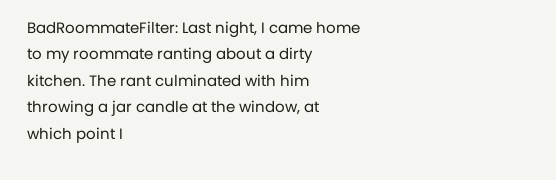BadRoommateFilter: Last night, I came home to my roommate ranting about a dirty kitchen. The rant culminated with him throwing a jar candle at the window, at which point I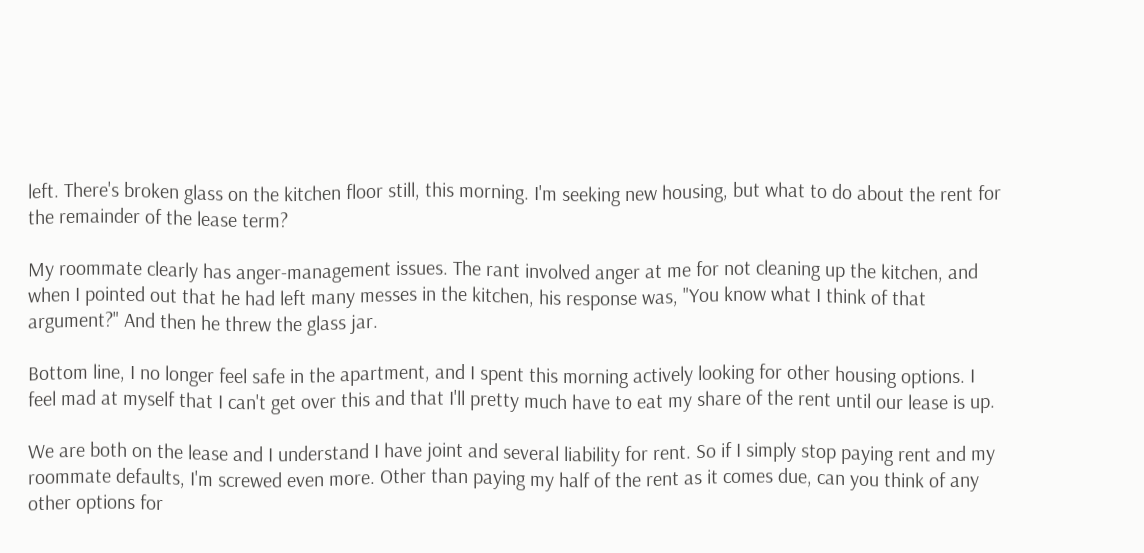left. There's broken glass on the kitchen floor still, this morning. I'm seeking new housing, but what to do about the rent for the remainder of the lease term?

My roommate clearly has anger-management issues. The rant involved anger at me for not cleaning up the kitchen, and when I pointed out that he had left many messes in the kitchen, his response was, "You know what I think of that argument?" And then he threw the glass jar.

Bottom line, I no longer feel safe in the apartment, and I spent this morning actively looking for other housing options. I feel mad at myself that I can't get over this and that I'll pretty much have to eat my share of the rent until our lease is up.

We are both on the lease and I understand I have joint and several liability for rent. So if I simply stop paying rent and my roommate defaults, I'm screwed even more. Other than paying my half of the rent as it comes due, can you think of any other options for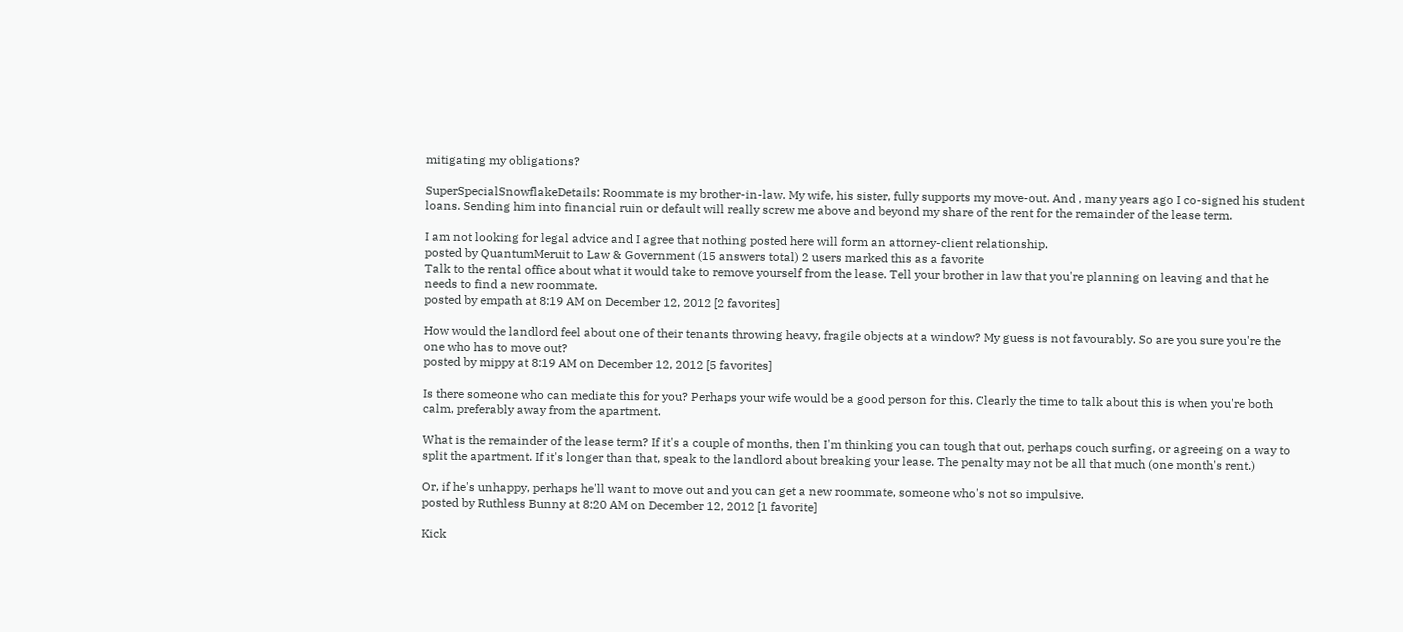mitigating my obligations?

SuperSpecialSnowflakeDetails: Roommate is my brother-in-law. My wife, his sister, fully supports my move-out. And , many years ago I co-signed his student loans. Sending him into financial ruin or default will really screw me above and beyond my share of the rent for the remainder of the lease term.

I am not looking for legal advice and I agree that nothing posted here will form an attorney-client relationship.
posted by QuantumMeruit to Law & Government (15 answers total) 2 users marked this as a favorite
Talk to the rental office about what it would take to remove yourself from the lease. Tell your brother in law that you're planning on leaving and that he needs to find a new roommate.
posted by empath at 8:19 AM on December 12, 2012 [2 favorites]

How would the landlord feel about one of their tenants throwing heavy, fragile objects at a window? My guess is not favourably. So are you sure you're the one who has to move out?
posted by mippy at 8:19 AM on December 12, 2012 [5 favorites]

Is there someone who can mediate this for you? Perhaps your wife would be a good person for this. Clearly the time to talk about this is when you're both calm, preferably away from the apartment.

What is the remainder of the lease term? If it's a couple of months, then I'm thinking you can tough that out, perhaps couch surfing, or agreeing on a way to split the apartment. If it's longer than that, speak to the landlord about breaking your lease. The penalty may not be all that much (one month's rent.)

Or, if he's unhappy, perhaps he'll want to move out and you can get a new roommate, someone who's not so impulsive.
posted by Ruthless Bunny at 8:20 AM on December 12, 2012 [1 favorite]

Kick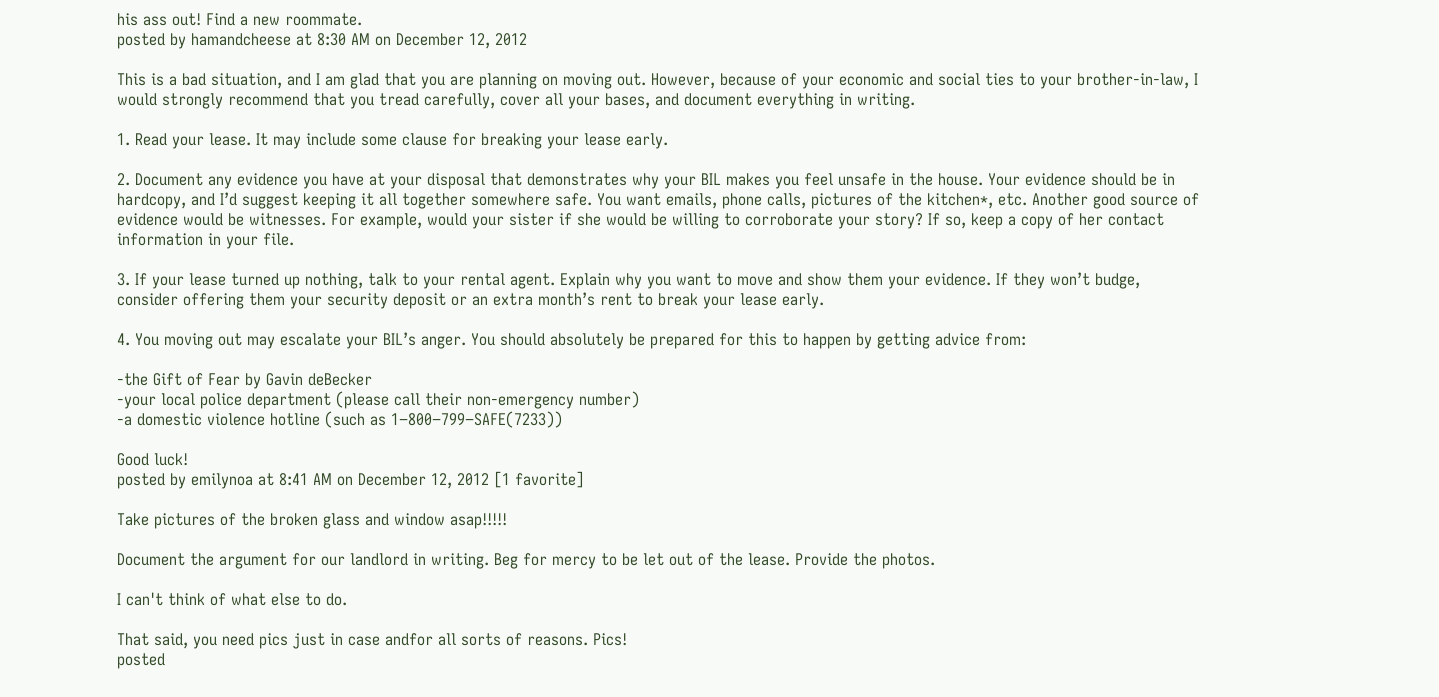his ass out! Find a new roommate.
posted by hamandcheese at 8:30 AM on December 12, 2012

This is a bad situation, and I am glad that you are planning on moving out. However, because of your economic and social ties to your brother-in-law, I would strongly recommend that you tread carefully, cover all your bases, and document everything in writing.

1. Read your lease. It may include some clause for breaking your lease early.

2. Document any evidence you have at your disposal that demonstrates why your BIL makes you feel unsafe in the house. Your evidence should be in hardcopy, and I’d suggest keeping it all together somewhere safe. You want emails, phone calls, pictures of the kitchen*, etc. Another good source of evidence would be witnesses. For example, would your sister if she would be willing to corroborate your story? If so, keep a copy of her contact information in your file.

3. If your lease turned up nothing, talk to your rental agent. Explain why you want to move and show them your evidence. If they won’t budge, consider offering them your security deposit or an extra month’s rent to break your lease early.

4. You moving out may escalate your BIL’s anger. You should absolutely be prepared for this to happen by getting advice from:

-the Gift of Fear by Gavin deBecker
-your local police department (please call their non-emergency number)
-a domestic violence hotline (such as 1−800−799−SAFE(7233))

Good luck!
posted by emilynoa at 8:41 AM on December 12, 2012 [1 favorite]

Take pictures of the broken glass and window asap!!!!!

Document the argument for our landlord in writing. Beg for mercy to be let out of the lease. Provide the photos.

I can't think of what else to do.

That said, you need pics just in case andfor all sorts of reasons. Pics!
posted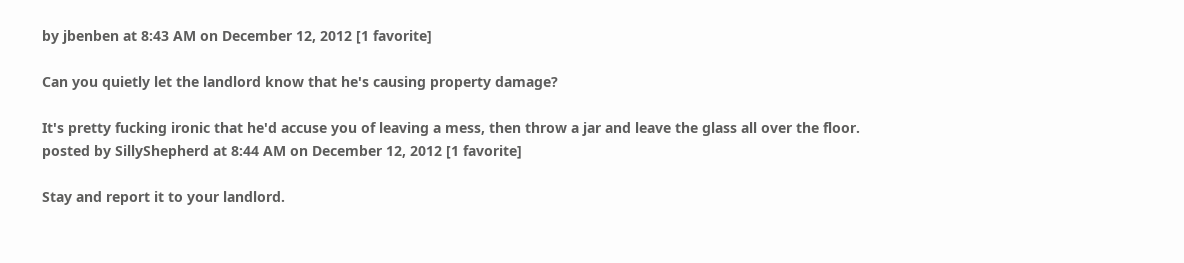by jbenben at 8:43 AM on December 12, 2012 [1 favorite]

Can you quietly let the landlord know that he's causing property damage?

It's pretty fucking ironic that he'd accuse you of leaving a mess, then throw a jar and leave the glass all over the floor.
posted by SillyShepherd at 8:44 AM on December 12, 2012 [1 favorite]

Stay and report it to your landlord.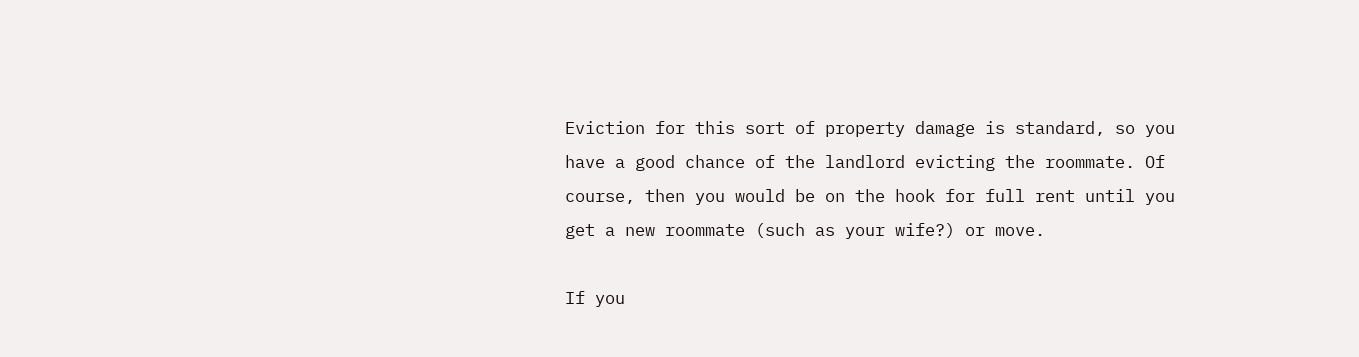Eviction for this sort of property damage is standard, so you have a good chance of the landlord evicting the roommate. Of course, then you would be on the hook for full rent until you get a new roommate (such as your wife?) or move.

If you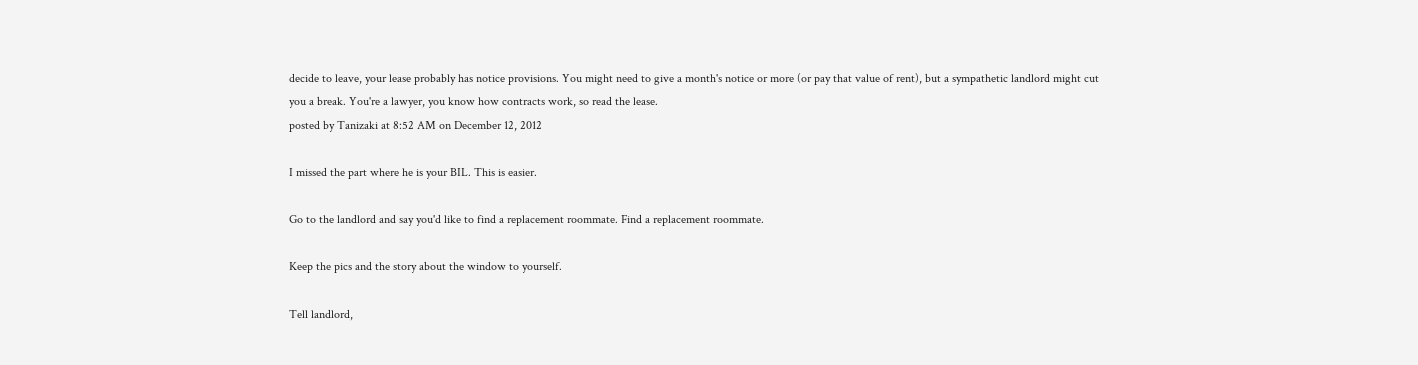decide to leave, your lease probably has notice provisions. You might need to give a month's notice or more (or pay that value of rent), but a sympathetic landlord might cut you a break. You're a lawyer, you know how contracts work, so read the lease.
posted by Tanizaki at 8:52 AM on December 12, 2012

I missed the part where he is your BIL. This is easier.

Go to the landlord and say you'd like to find a replacement roommate. Find a replacement roommate.

Keep the pics and the story about the window to yourself.

Tell landlord,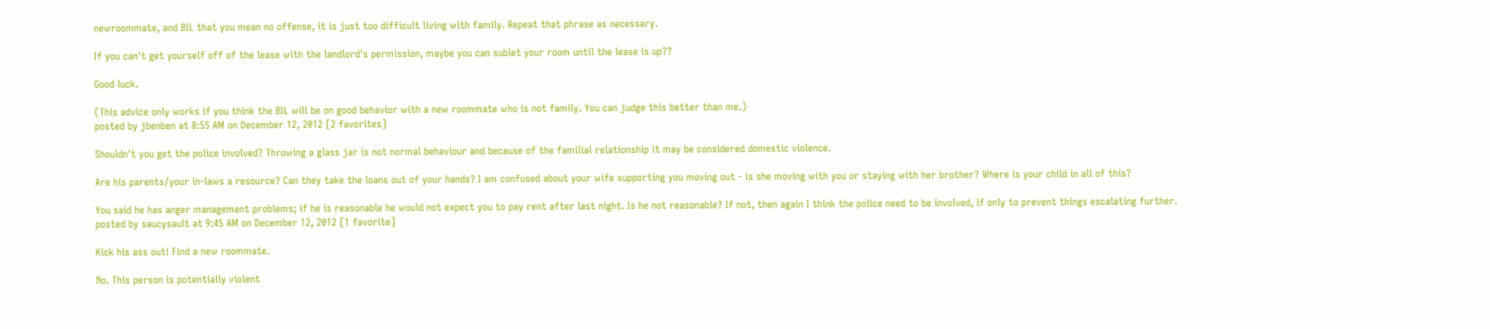newroommate, and BIL that you mean no offense, it is just too difficult living with family. Repeat that phrase as necessary.

If you can't get yourself off of the lease with the landlord's permission, maybe you can sublet your room until the lease is up??

Good luck.

(This advice only works if you think the BIL will be on good behavior with a new roommate who is not family. You can judge this better than me.)
posted by jbenben at 8:55 AM on December 12, 2012 [2 favorites]

Shouldn't you get the police involved? Throwing a glass jar is not normal behaviour and because of the familial relationship it may be considered domestic violence.

Are his parents/your in-laws a resource? Can they take the loans out of your hands? I am confused about your wife supporting you moving out - is she moving with you or staying with her brother? Where is your child in all of this?

You said he has anger management problems; if he is reasonable he would not expect you to pay rent after last night. Is he not reasonable? If not, then again I think the police need to be involved, if only to prevent things escalating further.
posted by saucysault at 9:45 AM on December 12, 2012 [1 favorite]

Kick his ass out! Find a new roommate.

No. This person is potentially violent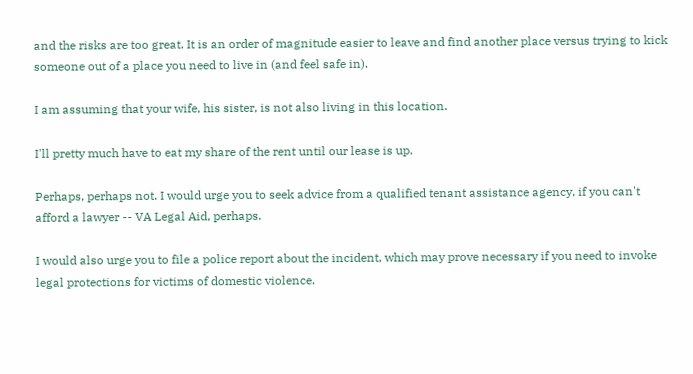and the risks are too great. It is an order of magnitude easier to leave and find another place versus trying to kick someone out of a place you need to live in (and feel safe in).

I am assuming that your wife, his sister, is not also living in this location.

I'll pretty much have to eat my share of the rent until our lease is up.

Perhaps, perhaps not. I would urge you to seek advice from a qualified tenant assistance agency, if you can't afford a lawyer -- VA Legal Aid, perhaps.

I would also urge you to file a police report about the incident, which may prove necessary if you need to invoke legal protections for victims of domestic violence.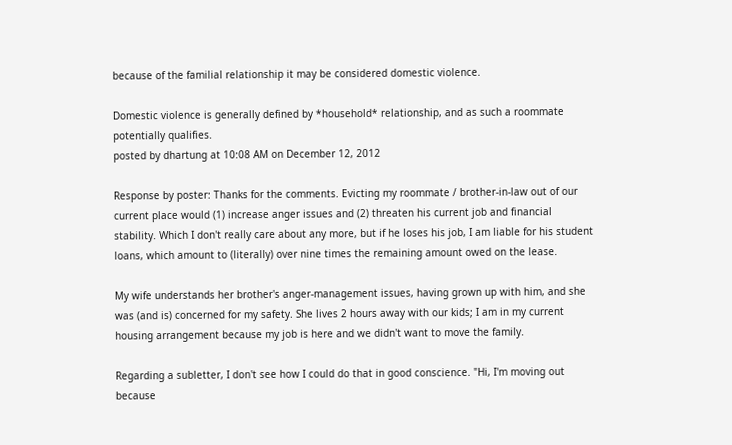because of the familial relationship it may be considered domestic violence.

Domestic violence is generally defined by *household* relationship, and as such a roommate potentially qualifies.
posted by dhartung at 10:08 AM on December 12, 2012

Response by poster: Thanks for the comments. Evicting my roommate / brother-in-law out of our current place would (1) increase anger issues and (2) threaten his current job and financial stability. Which I don't really care about any more, but if he loses his job, I am liable for his student loans, which amount to (literally) over nine times the remaining amount owed on the lease.

My wife understands her brother's anger-management issues, having grown up with him, and she was (and is) concerned for my safety. She lives 2 hours away with our kids; I am in my current housing arrangement because my job is here and we didn't want to move the family.

Regarding a subletter, I don't see how I could do that in good conscience. "Hi, I'm moving out because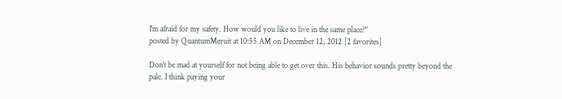I'm afraid for my safety. How would you like to live in the same place?"
posted by QuantumMeruit at 10:55 AM on December 12, 2012 [2 favorites]

Don't be mad at yourself for not being able to get over this. His behavior sounds pretty beyond the pale. I think paying your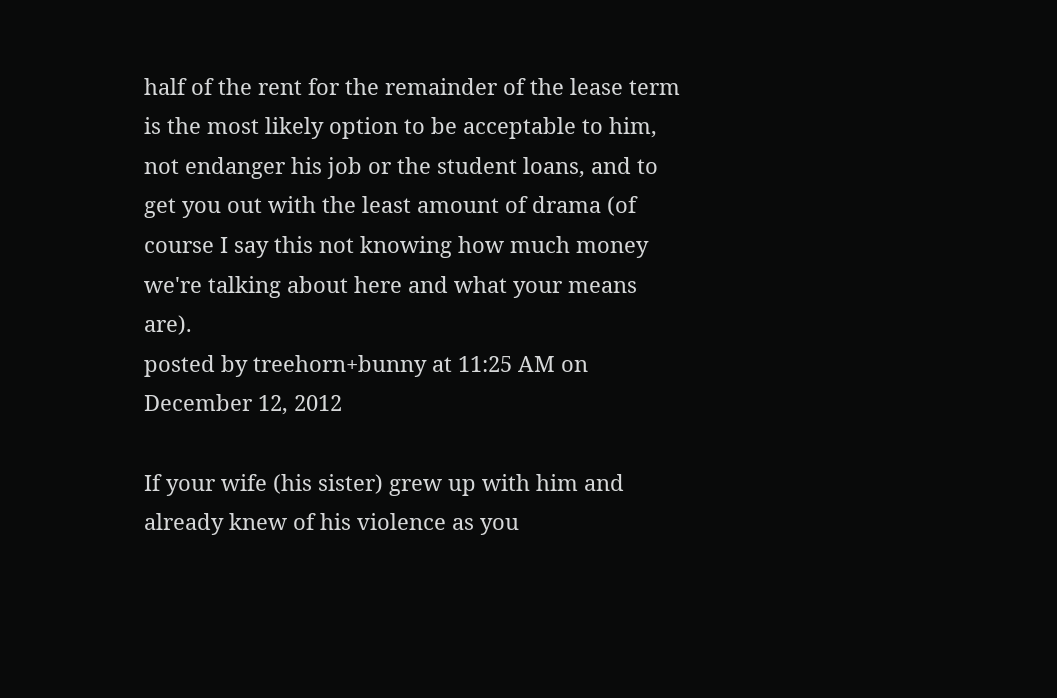half of the rent for the remainder of the lease term is the most likely option to be acceptable to him, not endanger his job or the student loans, and to get you out with the least amount of drama (of course I say this not knowing how much money we're talking about here and what your means are).
posted by treehorn+bunny at 11:25 AM on December 12, 2012

If your wife (his sister) grew up with him and already knew of his violence as you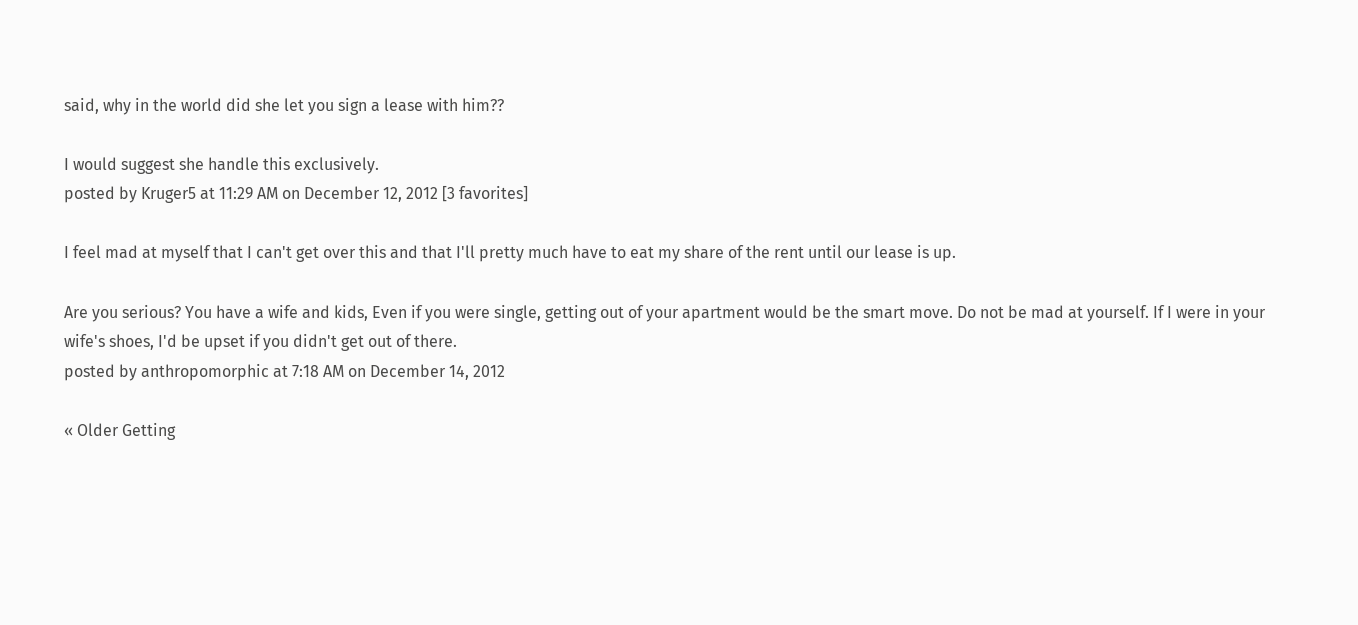said, why in the world did she let you sign a lease with him??

I would suggest she handle this exclusively.
posted by Kruger5 at 11:29 AM on December 12, 2012 [3 favorites]

I feel mad at myself that I can't get over this and that I'll pretty much have to eat my share of the rent until our lease is up.

Are you serious? You have a wife and kids, Even if you were single, getting out of your apartment would be the smart move. Do not be mad at yourself. If I were in your wife's shoes, I'd be upset if you didn't get out of there.
posted by anthropomorphic at 7:18 AM on December 14, 2012

« Older Getting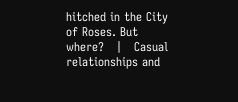hitched in the City of Roses. But where?   |   Casual relationships and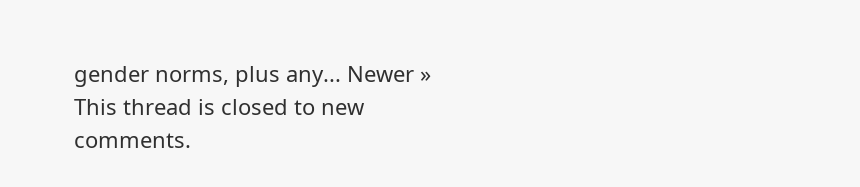gender norms, plus any... Newer »
This thread is closed to new comments.